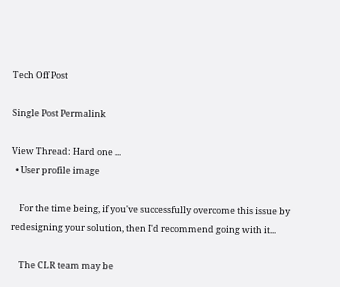Tech Off Post

Single Post Permalink

View Thread: Hard one ...
  • User profile image

    For the time being, if you've successfully overcome this issue by redesigning your solution, then I'd recommend going with it...

    The CLR team may be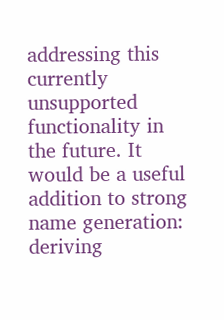addressing this currently unsupported functionality in the future. It would be a useful addition to strong name generation: deriving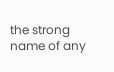the strong name of any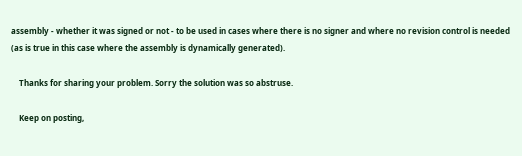assembly - whether it was signed or not - to be used in cases where there is no signer and where no revision control is needed (as is true in this case where the assembly is dynamically generated).

    Thanks for sharing your problem. Sorry the solution was so abstruse.

    Keep on posting,